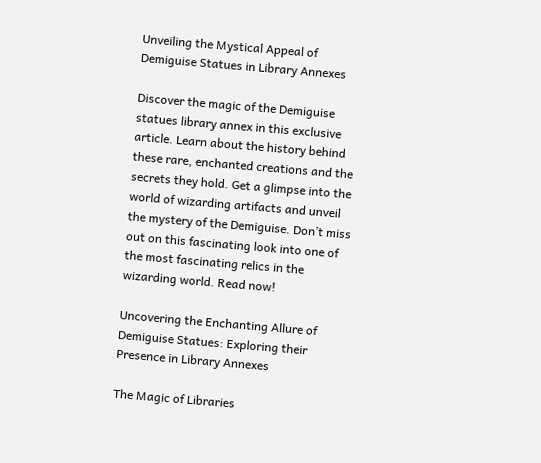Unveiling the Mystical Appeal of Demiguise Statues in Library Annexes

Discover the magic of the Demiguise statues library annex in this exclusive article. Learn about the history behind these rare, enchanted creations and the secrets they hold. Get a glimpse into the world of wizarding artifacts and unveil the mystery of the Demiguise. Don’t miss out on this fascinating look into one of the most fascinating relics in the wizarding world. Read now!

Uncovering the Enchanting Allure of Demiguise Statues: Exploring their Presence in Library Annexes

The Magic of Libraries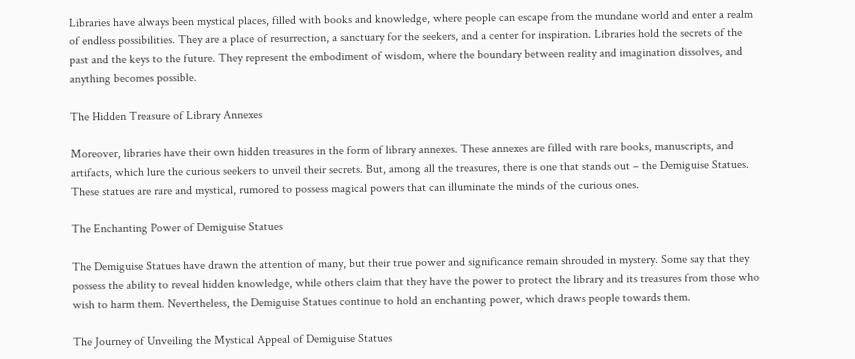Libraries have always been mystical places, filled with books and knowledge, where people can escape from the mundane world and enter a realm of endless possibilities. They are a place of resurrection, a sanctuary for the seekers, and a center for inspiration. Libraries hold the secrets of the past and the keys to the future. They represent the embodiment of wisdom, where the boundary between reality and imagination dissolves, and anything becomes possible.

The Hidden Treasure of Library Annexes

Moreover, libraries have their own hidden treasures in the form of library annexes. These annexes are filled with rare books, manuscripts, and artifacts, which lure the curious seekers to unveil their secrets. But, among all the treasures, there is one that stands out – the Demiguise Statues. These statues are rare and mystical, rumored to possess magical powers that can illuminate the minds of the curious ones.

The Enchanting Power of Demiguise Statues

The Demiguise Statues have drawn the attention of many, but their true power and significance remain shrouded in mystery. Some say that they possess the ability to reveal hidden knowledge, while others claim that they have the power to protect the library and its treasures from those who wish to harm them. Nevertheless, the Demiguise Statues continue to hold an enchanting power, which draws people towards them.

The Journey of Unveiling the Mystical Appeal of Demiguise Statues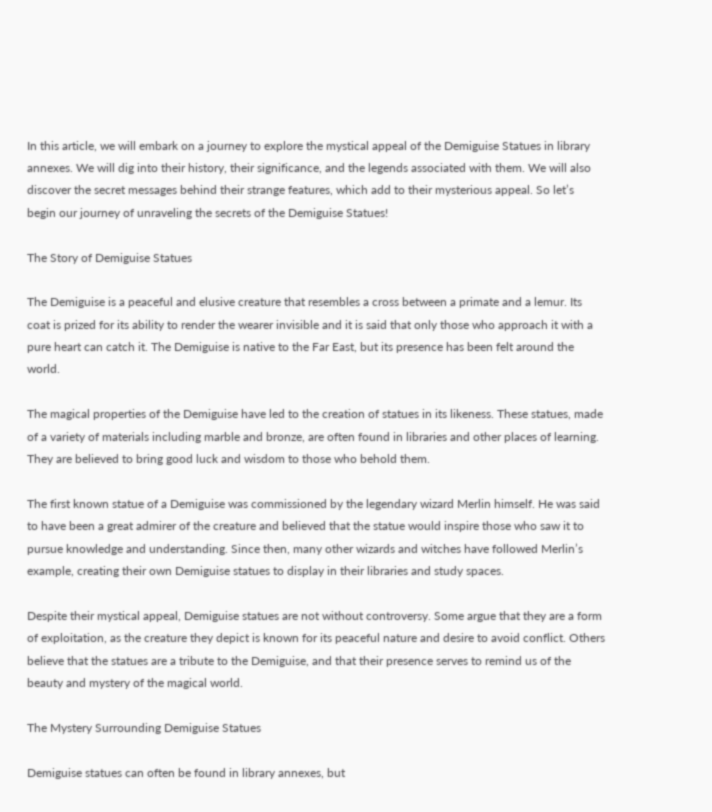In this article, we will embark on a journey to explore the mystical appeal of the Demiguise Statues in library annexes. We will dig into their history, their significance, and the legends associated with them. We will also discover the secret messages behind their strange features, which add to their mysterious appeal. So let’s begin our journey of unraveling the secrets of the Demiguise Statues!

The Story of Demiguise Statues

The Demiguise is a peaceful and elusive creature that resembles a cross between a primate and a lemur. Its coat is prized for its ability to render the wearer invisible and it is said that only those who approach it with a pure heart can catch it. The Demiguise is native to the Far East, but its presence has been felt around the world.

The magical properties of the Demiguise have led to the creation of statues in its likeness. These statues, made of a variety of materials including marble and bronze, are often found in libraries and other places of learning. They are believed to bring good luck and wisdom to those who behold them.

The first known statue of a Demiguise was commissioned by the legendary wizard Merlin himself. He was said to have been a great admirer of the creature and believed that the statue would inspire those who saw it to pursue knowledge and understanding. Since then, many other wizards and witches have followed Merlin’s example, creating their own Demiguise statues to display in their libraries and study spaces.

Despite their mystical appeal, Demiguise statues are not without controversy. Some argue that they are a form of exploitation, as the creature they depict is known for its peaceful nature and desire to avoid conflict. Others believe that the statues are a tribute to the Demiguise, and that their presence serves to remind us of the beauty and mystery of the magical world.

The Mystery Surrounding Demiguise Statues

Demiguise statues can often be found in library annexes, but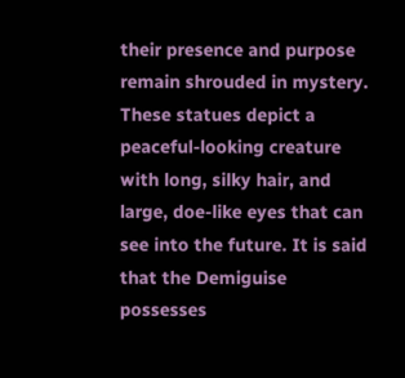their presence and purpose remain shrouded in mystery. These statues depict a peaceful-looking creature with long, silky hair, and large, doe-like eyes that can see into the future. It is said that the Demiguise possesses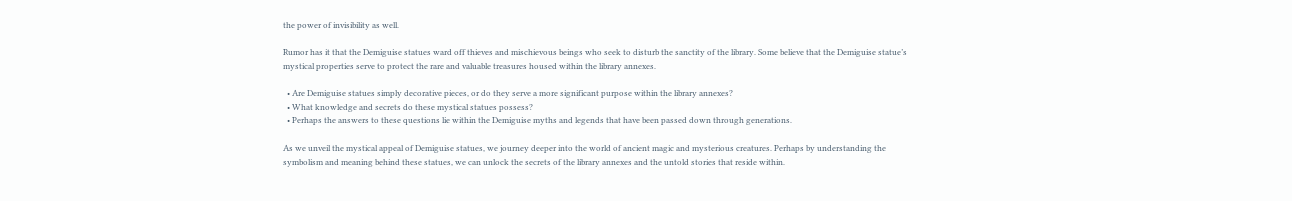the power of invisibility as well.

Rumor has it that the Demiguise statues ward off thieves and mischievous beings who seek to disturb the sanctity of the library. Some believe that the Demiguise statue’s mystical properties serve to protect the rare and valuable treasures housed within the library annexes.

  • Are Demiguise statues simply decorative pieces, or do they serve a more significant purpose within the library annexes?
  • What knowledge and secrets do these mystical statues possess?
  • Perhaps the answers to these questions lie within the Demiguise myths and legends that have been passed down through generations.

As we unveil the mystical appeal of Demiguise statues, we journey deeper into the world of ancient magic and mysterious creatures. Perhaps by understanding the symbolism and meaning behind these statues, we can unlock the secrets of the library annexes and the untold stories that reside within.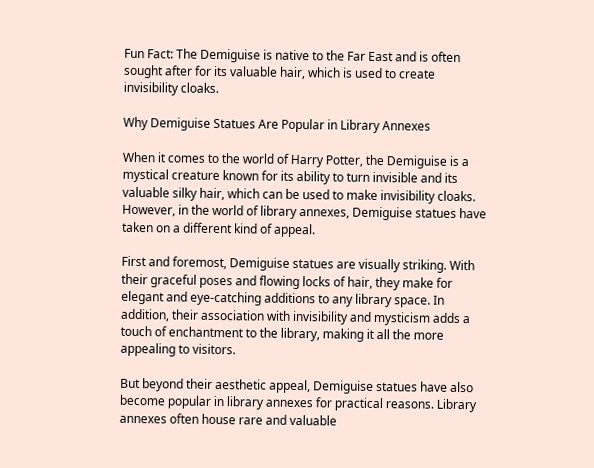Fun Fact: The Demiguise is native to the Far East and is often sought after for its valuable hair, which is used to create invisibility cloaks.

Why Demiguise Statues Are Popular in Library Annexes

When it comes to the world of Harry Potter, the Demiguise is a mystical creature known for its ability to turn invisible and its valuable silky hair, which can be used to make invisibility cloaks. However, in the world of library annexes, Demiguise statues have taken on a different kind of appeal.

First and foremost, Demiguise statues are visually striking. With their graceful poses and flowing locks of hair, they make for elegant and eye-catching additions to any library space. In addition, their association with invisibility and mysticism adds a touch of enchantment to the library, making it all the more appealing to visitors.

But beyond their aesthetic appeal, Demiguise statues have also become popular in library annexes for practical reasons. Library annexes often house rare and valuable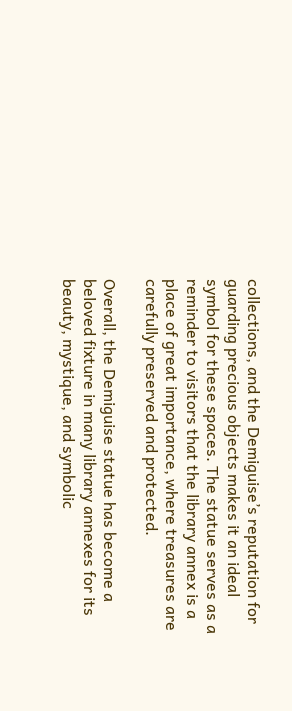collections, and the Demiguise’s reputation for guarding precious objects makes it an ideal symbol for these spaces. The statue serves as a reminder to visitors that the library annex is a place of great importance, where treasures are carefully preserved and protected.

Overall, the Demiguise statue has become a beloved fixture in many library annexes for its beauty, mystique, and symbolic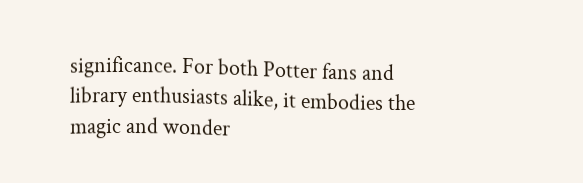significance. For both Potter fans and library enthusiasts alike, it embodies the magic and wonder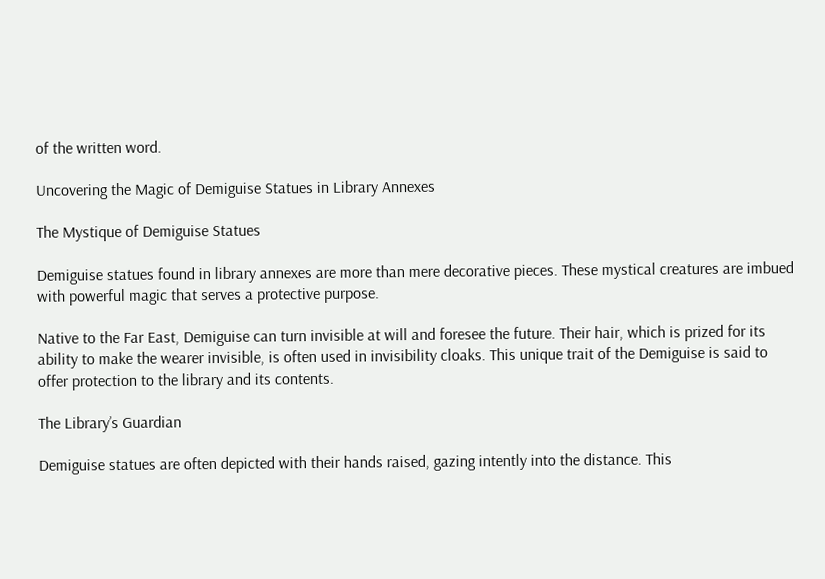of the written word.

Uncovering the Magic of Demiguise Statues in Library Annexes

The Mystique of Demiguise Statues

Demiguise statues found in library annexes are more than mere decorative pieces. These mystical creatures are imbued with powerful magic that serves a protective purpose.

Native to the Far East, Demiguise can turn invisible at will and foresee the future. Their hair, which is prized for its ability to make the wearer invisible, is often used in invisibility cloaks. This unique trait of the Demiguise is said to offer protection to the library and its contents.

The Library’s Guardian

Demiguise statues are often depicted with their hands raised, gazing intently into the distance. This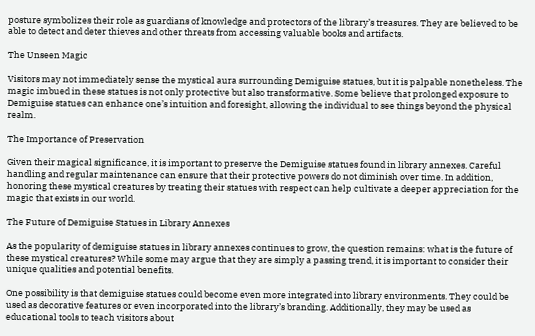posture symbolizes their role as guardians of knowledge and protectors of the library’s treasures. They are believed to be able to detect and deter thieves and other threats from accessing valuable books and artifacts.

The Unseen Magic

Visitors may not immediately sense the mystical aura surrounding Demiguise statues, but it is palpable nonetheless. The magic imbued in these statues is not only protective but also transformative. Some believe that prolonged exposure to Demiguise statues can enhance one’s intuition and foresight, allowing the individual to see things beyond the physical realm.

The Importance of Preservation

Given their magical significance, it is important to preserve the Demiguise statues found in library annexes. Careful handling and regular maintenance can ensure that their protective powers do not diminish over time. In addition, honoring these mystical creatures by treating their statues with respect can help cultivate a deeper appreciation for the magic that exists in our world.

The Future of Demiguise Statues in Library Annexes

As the popularity of demiguise statues in library annexes continues to grow, the question remains: what is the future of these mystical creatures? While some may argue that they are simply a passing trend, it is important to consider their unique qualities and potential benefits.

One possibility is that demiguise statues could become even more integrated into library environments. They could be used as decorative features or even incorporated into the library’s branding. Additionally, they may be used as educational tools to teach visitors about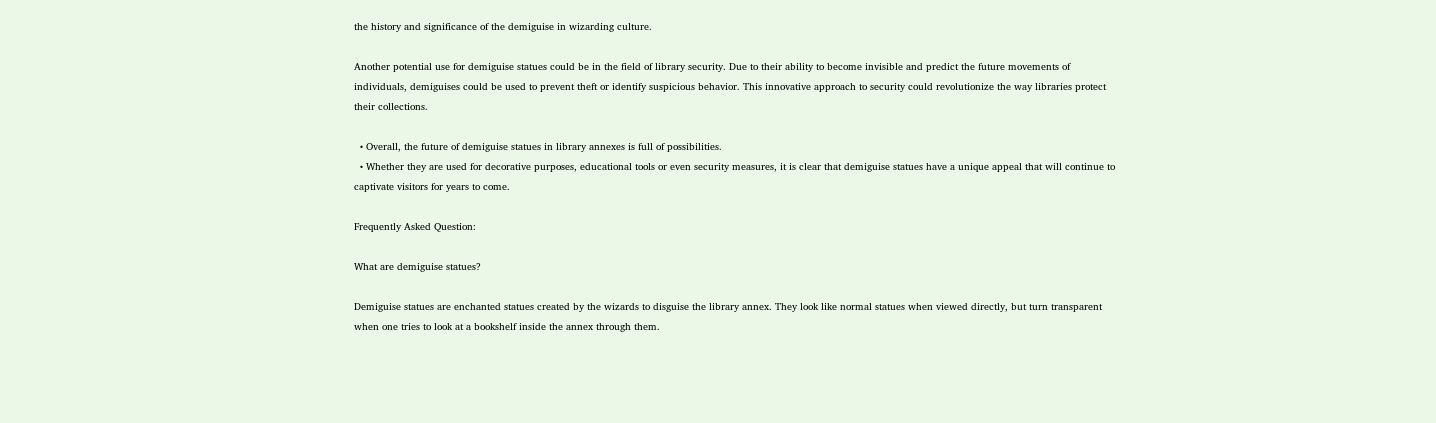the history and significance of the demiguise in wizarding culture.

Another potential use for demiguise statues could be in the field of library security. Due to their ability to become invisible and predict the future movements of individuals, demiguises could be used to prevent theft or identify suspicious behavior. This innovative approach to security could revolutionize the way libraries protect their collections.

  • Overall, the future of demiguise statues in library annexes is full of possibilities.
  • Whether they are used for decorative purposes, educational tools or even security measures, it is clear that demiguise statues have a unique appeal that will continue to captivate visitors for years to come.

Frequently Asked Question:

What are demiguise statues?

Demiguise statues are enchanted statues created by the wizards to disguise the library annex. They look like normal statues when viewed directly, but turn transparent when one tries to look at a bookshelf inside the annex through them.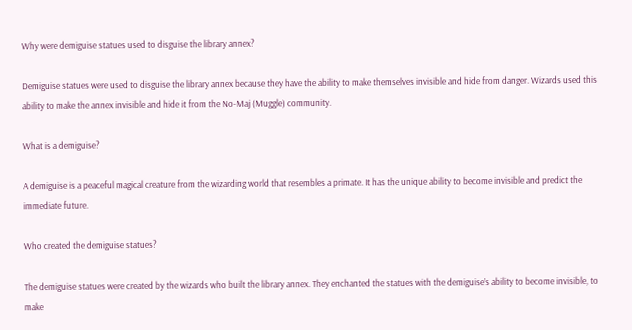Why were demiguise statues used to disguise the library annex?

Demiguise statues were used to disguise the library annex because they have the ability to make themselves invisible and hide from danger. Wizards used this ability to make the annex invisible and hide it from the No-Maj (Muggle) community.

What is a demiguise?

A demiguise is a peaceful magical creature from the wizarding world that resembles a primate. It has the unique ability to become invisible and predict the immediate future.

Who created the demiguise statues?

The demiguise statues were created by the wizards who built the library annex. They enchanted the statues with the demiguise’s ability to become invisible, to make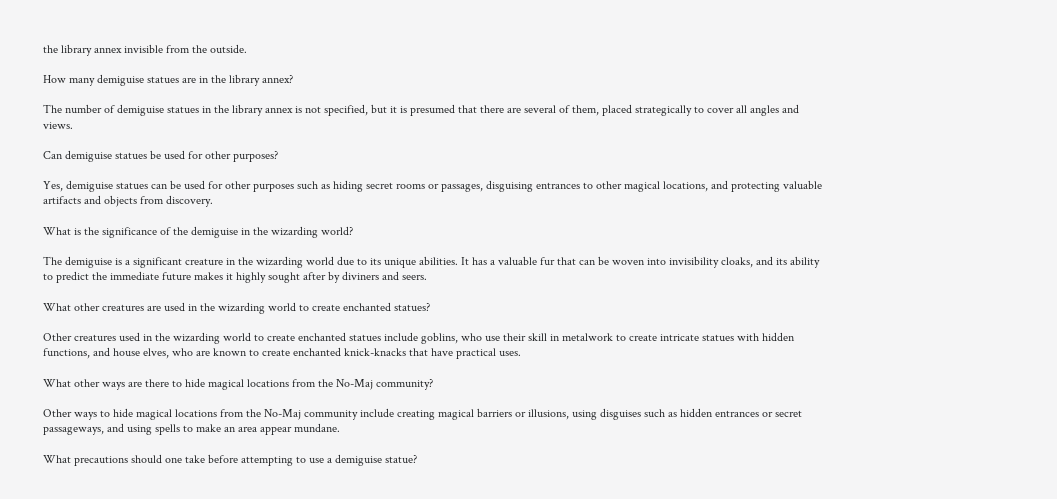the library annex invisible from the outside.

How many demiguise statues are in the library annex?

The number of demiguise statues in the library annex is not specified, but it is presumed that there are several of them, placed strategically to cover all angles and views.

Can demiguise statues be used for other purposes?

Yes, demiguise statues can be used for other purposes such as hiding secret rooms or passages, disguising entrances to other magical locations, and protecting valuable artifacts and objects from discovery.

What is the significance of the demiguise in the wizarding world?

The demiguise is a significant creature in the wizarding world due to its unique abilities. It has a valuable fur that can be woven into invisibility cloaks, and its ability to predict the immediate future makes it highly sought after by diviners and seers.

What other creatures are used in the wizarding world to create enchanted statues?

Other creatures used in the wizarding world to create enchanted statues include goblins, who use their skill in metalwork to create intricate statues with hidden functions, and house elves, who are known to create enchanted knick-knacks that have practical uses.

What other ways are there to hide magical locations from the No-Maj community?

Other ways to hide magical locations from the No-Maj community include creating magical barriers or illusions, using disguises such as hidden entrances or secret passageways, and using spells to make an area appear mundane.

What precautions should one take before attempting to use a demiguise statue?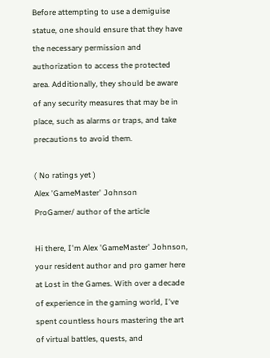Before attempting to use a demiguise statue, one should ensure that they have the necessary permission and authorization to access the protected area. Additionally, they should be aware of any security measures that may be in place, such as alarms or traps, and take precautions to avoid them.

( No ratings yet )
Alex 'GameMaster' Johnson
ProGamer/ author of the article

Hi there, I'm Alex 'GameMaster' Johnson, your resident author and pro gamer here at Lost in the Games. With over a decade of experience in the gaming world, I've spent countless hours mastering the art of virtual battles, quests, and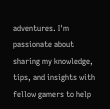adventures. I'm passionate about sharing my knowledge, tips, and insights with fellow gamers to help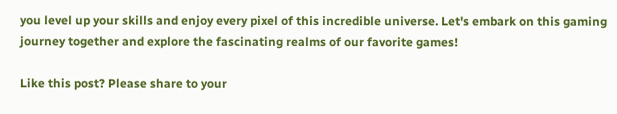you level up your skills and enjoy every pixel of this incredible universe. Let's embark on this gaming journey together and explore the fascinating realms of our favorite games!

Like this post? Please share to your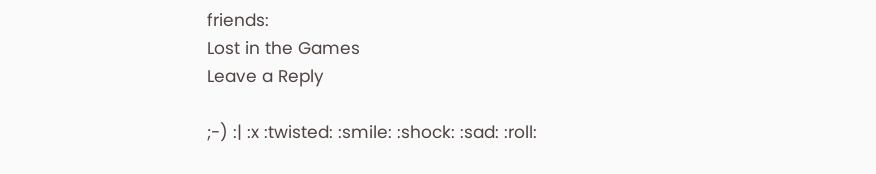friends:
Lost in the Games
Leave a Reply

;-) :| :x :twisted: :smile: :shock: :sad: :roll: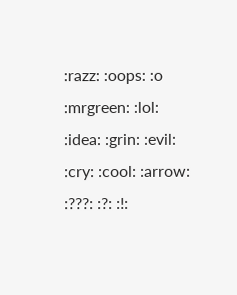:razz: :oops: :o :mrgreen: :lol: :idea: :grin: :evil: :cry: :cool: :arrow: :???: :?: :!: